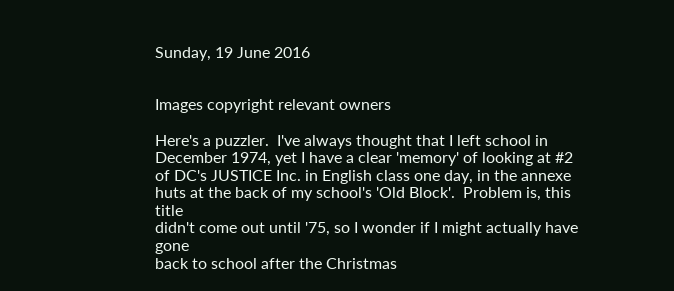Sunday, 19 June 2016


Images copyright relevant owners

Here's a puzzler.  I've always thought that I left school in
December 1974, yet I have a clear 'memory' of looking at #2
of DC's JUSTICE Inc. in English class one day, in the annexe
huts at the back of my school's 'Old Block'.  Problem is, this title
didn't come out until '75, so I wonder if I might actually have gone
back to school after the Christmas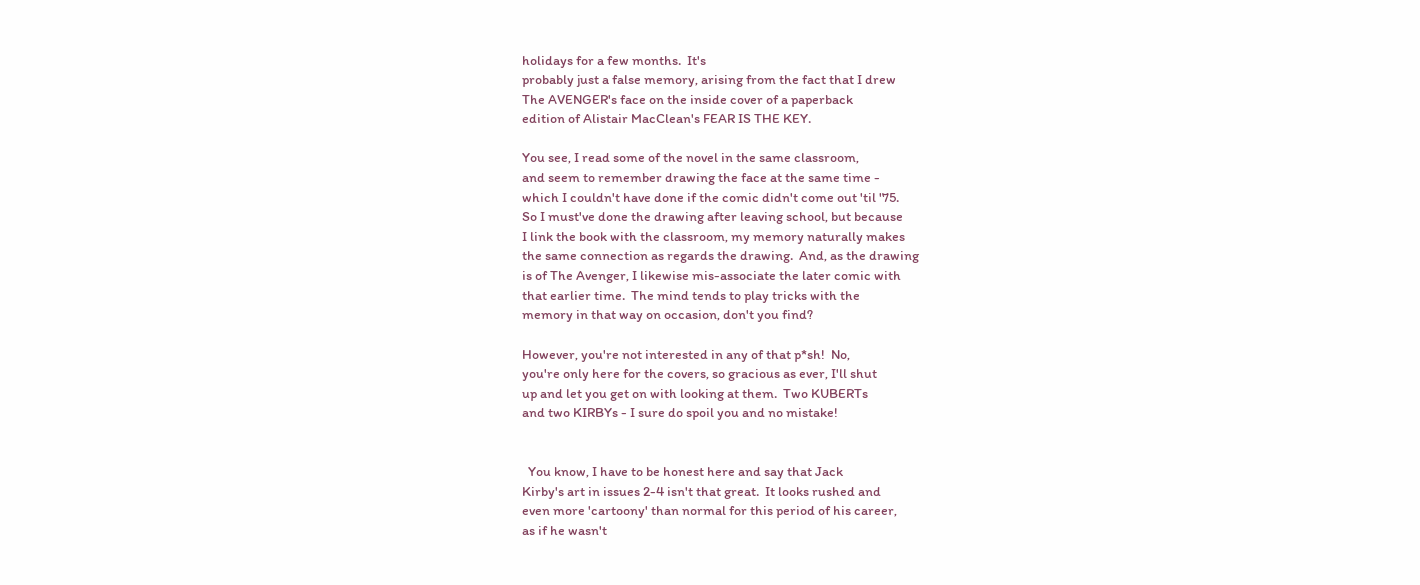holidays for a few months.  It's
probably just a false memory, arising from the fact that I drew
The AVENGER's face on the inside cover of a paperback
edition of Alistair MacClean's FEAR IS THE KEY.

You see, I read some of the novel in the same classroom,
and seem to remember drawing the face at the same time -
which I couldn't have done if the comic didn't come out 'til '75.
So I must've done the drawing after leaving school, but because
I link the book with the classroom, my memory naturally makes
the same connection as regards the drawing.  And, as the drawing
is of The Avenger, I likewise mis-associate the later comic with
that earlier time.  The mind tends to play tricks with the
memory in that way on occasion, don't you find?

However, you're not interested in any of that p*sh!  No,
you're only here for the covers, so gracious as ever, I'll shut
up and let you get on with looking at them.  Two KUBERTs
and two KIRBYs - I sure do spoil you and no mistake!


  You know, I have to be honest here and say that Jack
Kirby's art in issues 2-4 isn't that great.  It looks rushed and
even more 'cartoony' than normal for this period of his career,
as if he wasn't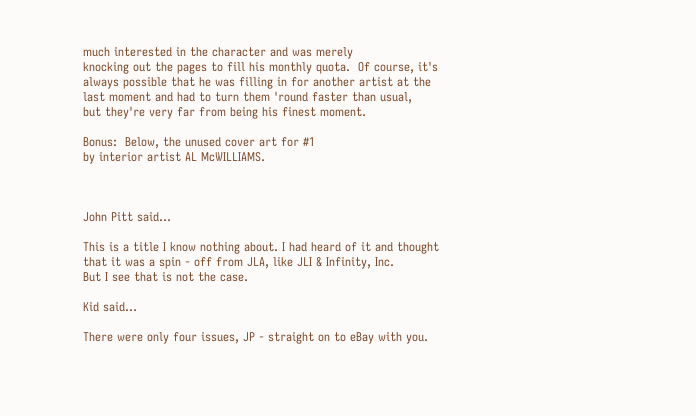much interested in the character and was merely
knocking out the pages to fill his monthly quota.  Of course, it's
always possible that he was filling in for another artist at the
last moment and had to turn them 'round faster than usual,
but they're very far from being his finest moment.

Bonus:  Below, the unused cover art for #1
by interior artist AL McWILLIAMS.



John Pitt said...

This is a title I know nothing about. I had heard of it and thought that it was a spin - off from JLA, like JLI & Infinity, Inc.
But I see that is not the case.

Kid said...

There were only four issues, JP - straight on to eBay with you.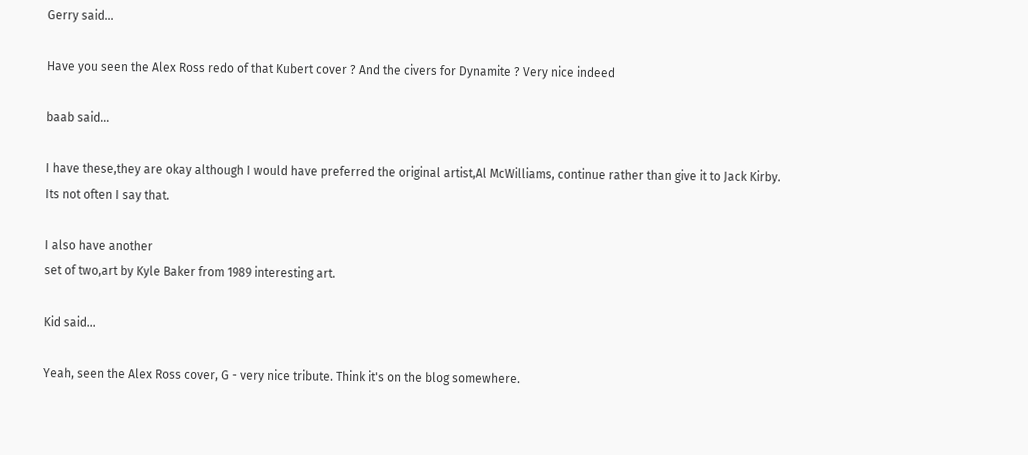Gerry said...

Have you seen the Alex Ross redo of that Kubert cover ? And the civers for Dynamite ? Very nice indeed

baab said...

I have these,they are okay although I would have preferred the original artist,Al McWilliams, continue rather than give it to Jack Kirby.
Its not often I say that.

I also have another
set of two,art by Kyle Baker from 1989 interesting art.

Kid said...

Yeah, seen the Alex Ross cover, G - very nice tribute. Think it's on the blog somewhere.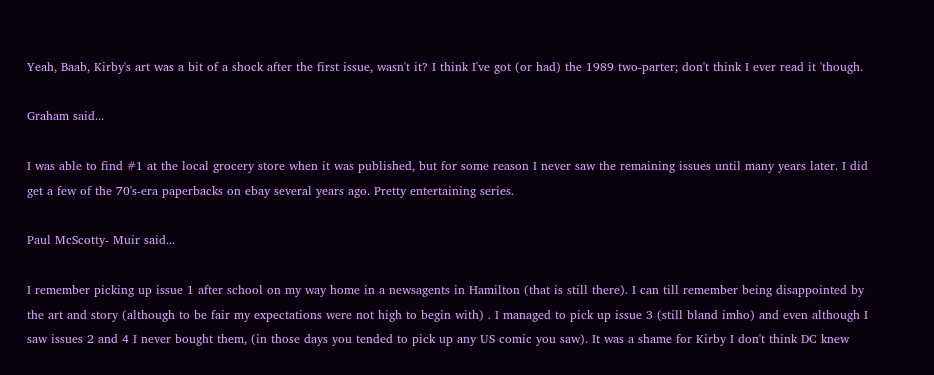Yeah, Baab, Kirby's art was a bit of a shock after the first issue, wasn't it? I think I've got (or had) the 1989 two-parter; don't think I ever read it 'though.

Graham said...

I was able to find #1 at the local grocery store when it was published, but for some reason I never saw the remaining issues until many years later. I did get a few of the 70's-era paperbacks on ebay several years ago. Pretty entertaining series.

Paul McScotty- Muir said...

I remember picking up issue 1 after school on my way home in a newsagents in Hamilton (that is still there). I can till remember being disappointed by the art and story (although to be fair my expectations were not high to begin with) . I managed to pick up issue 3 (still bland imho) and even although I saw issues 2 and 4 I never bought them, (in those days you tended to pick up any US comic you saw). It was a shame for Kirby I don't think DC knew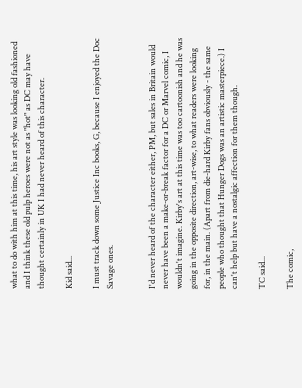what to do with him at this time, his art style was looking old fashioned and I think these old pulp heroes were not as "hot" as DC may have thought certainly in UK I had never heard of this character.

Kid said...

I must track down some Justice Inc books, G, because I enjoyed the Doc Savage ones.


I'd never heard of the character either, PM, but sales in Britain would never have been a make-or-break factor for a DC or Marvel comic, I wouldn't imagine. Kirby's art at this time was too cartoonish and he was going in the opposite direction, art-wise, to what readers were looking for, in the main. (Apart from die-hard Kirby fans obviously - the same people who thought that Hunger Dogs was an artistic masterpiece.) I can't help but have a nostalgic affection for them though.

TC said...

The comic,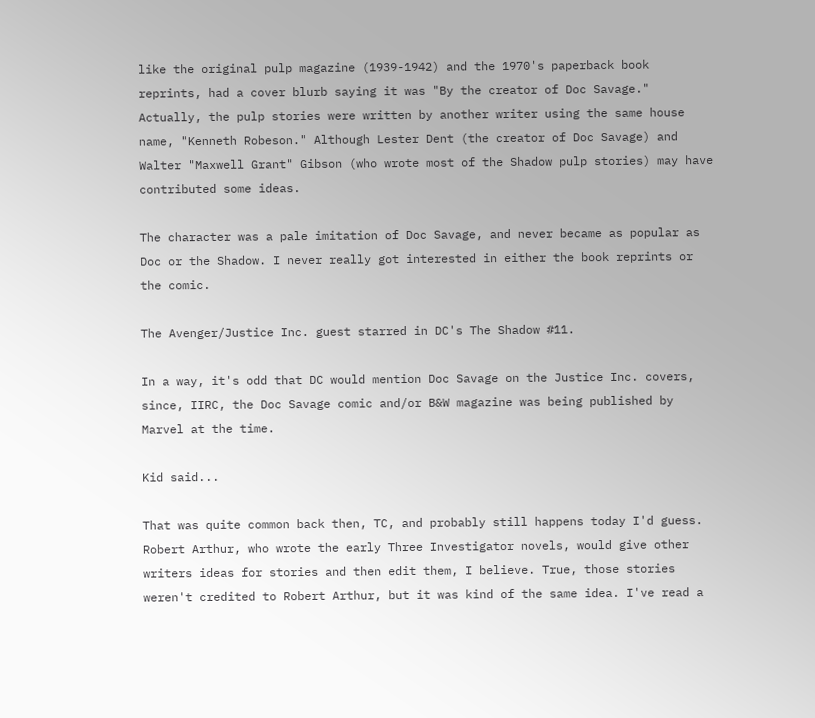like the original pulp magazine (1939-1942) and the 1970's paperback book reprints, had a cover blurb saying it was "By the creator of Doc Savage." Actually, the pulp stories were written by another writer using the same house name, "Kenneth Robeson." Although Lester Dent (the creator of Doc Savage) and Walter "Maxwell Grant" Gibson (who wrote most of the Shadow pulp stories) may have contributed some ideas.

The character was a pale imitation of Doc Savage, and never became as popular as Doc or the Shadow. I never really got interested in either the book reprints or the comic.

The Avenger/Justice Inc. guest starred in DC's The Shadow #11.

In a way, it's odd that DC would mention Doc Savage on the Justice Inc. covers, since, IIRC, the Doc Savage comic and/or B&W magazine was being published by Marvel at the time.

Kid said...

That was quite common back then, TC, and probably still happens today I'd guess. Robert Arthur, who wrote the early Three Investigator novels, would give other writers ideas for stories and then edit them, I believe. True, those stories weren't credited to Robert Arthur, but it was kind of the same idea. I've read a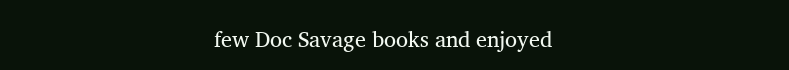few Doc Savage books and enjoyed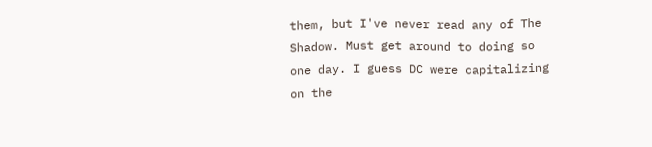them, but I've never read any of The Shadow. Must get around to doing so one day. I guess DC were capitalizing on the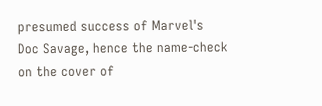presumed success of Marvel's Doc Savage, hence the name-check on the cover of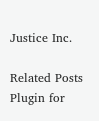Justice Inc.

Related Posts Plugin for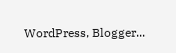WordPress, Blogger...